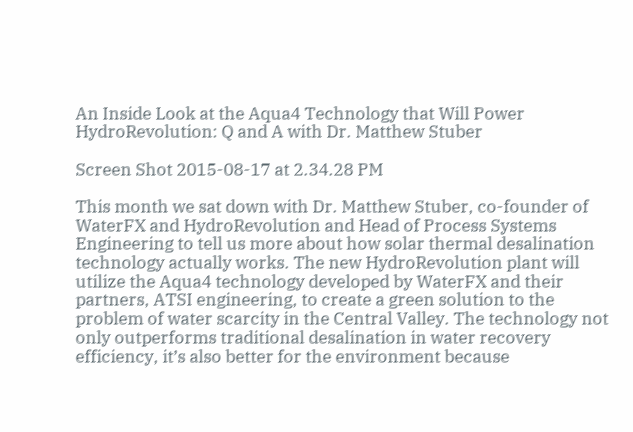An Inside Look at the Aqua4 Technology that Will Power HydroRevolution: Q and A with Dr. Matthew Stuber

Screen Shot 2015-08-17 at 2.34.28 PM

This month we sat down with Dr. Matthew Stuber, co-founder of WaterFX and HydroRevolution and Head of Process Systems Engineering to tell us more about how solar thermal desalination technology actually works. The new HydroRevolution plant will utilize the Aqua4 technology developed by WaterFX and their partners, ATSI engineering, to create a green solution to the problem of water scarcity in the Central Valley. The technology not only outperforms traditional desalination in water recovery efficiency, it’s also better for the environment because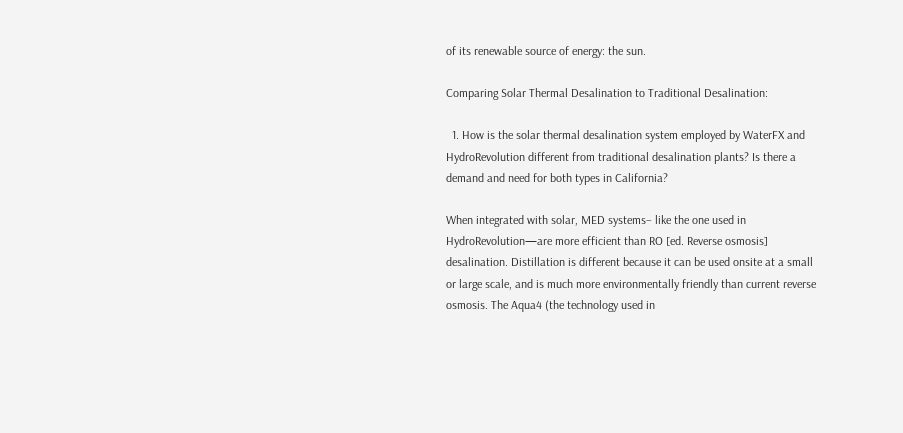of its renewable source of energy: the sun.

Comparing Solar Thermal Desalination to Traditional Desalination:

  1. How is the solar thermal desalination system employed by WaterFX and HydroRevolution different from traditional desalination plants? Is there a demand and need for both types in California?

When integrated with solar, MED systems– like the one used in HydroRevolution—are more efficient than RO [ed. Reverse osmosis] desalination. Distillation is different because it can be used onsite at a small or large scale, and is much more environmentally friendly than current reverse osmosis. The Aqua4 (the technology used in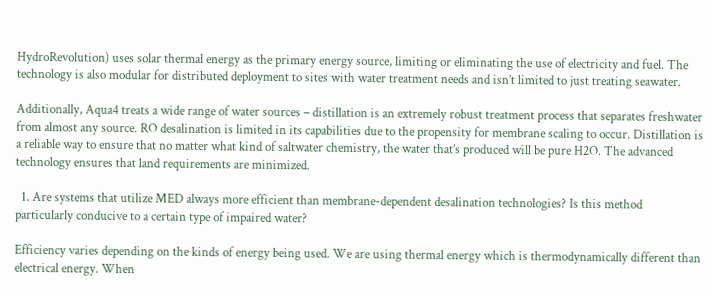HydroRevolution) uses solar thermal energy as the primary energy source, limiting or eliminating the use of electricity and fuel. The technology is also modular for distributed deployment to sites with water treatment needs and isn’t limited to just treating seawater.

Additionally, Aqua4 treats a wide range of water sources – distillation is an extremely robust treatment process that separates freshwater from almost any source. RO desalination is limited in its capabilities due to the propensity for membrane scaling to occur. Distillation is a reliable way to ensure that no matter what kind of saltwater chemistry, the water that’s produced will be pure H2O. The advanced technology ensures that land requirements are minimized.

  1. Are systems that utilize MED always more efficient than membrane-dependent desalination technologies? Is this method particularly conducive to a certain type of impaired water?

Efficiency varies depending on the kinds of energy being used. We are using thermal energy which is thermodynamically different than electrical energy. When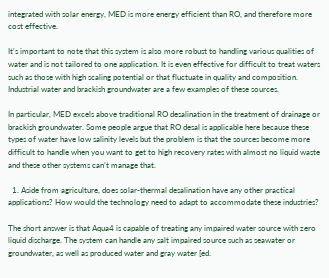integrated with solar energy, MED is more energy efficient than RO, and therefore more cost effective.

It’s important to note that this system is also more robust to handling various qualities of water and is not tailored to one application. It is even effective for difficult to treat waters such as those with high scaling potential or that fluctuate in quality and composition. Industrial water and brackish groundwater are a few examples of these sources.

In particular, MED excels above traditional RO desalination in the treatment of drainage or brackish groundwater. Some people argue that RO desal is applicable here because these types of water have low salinity levels but the problem is that the sources become more difficult to handle when you want to get to high recovery rates with almost no liquid waste and these other systems can’t manage that.

  1. Aside from agriculture, does solar-thermal desalination have any other practical applications? How would the technology need to adapt to accommodate these industries?

The short answer is that Aqua4 is capable of treating any impaired water source with zero liquid discharge. The system can handle any salt impaired source such as seawater or groundwater, as well as produced water and gray water [ed.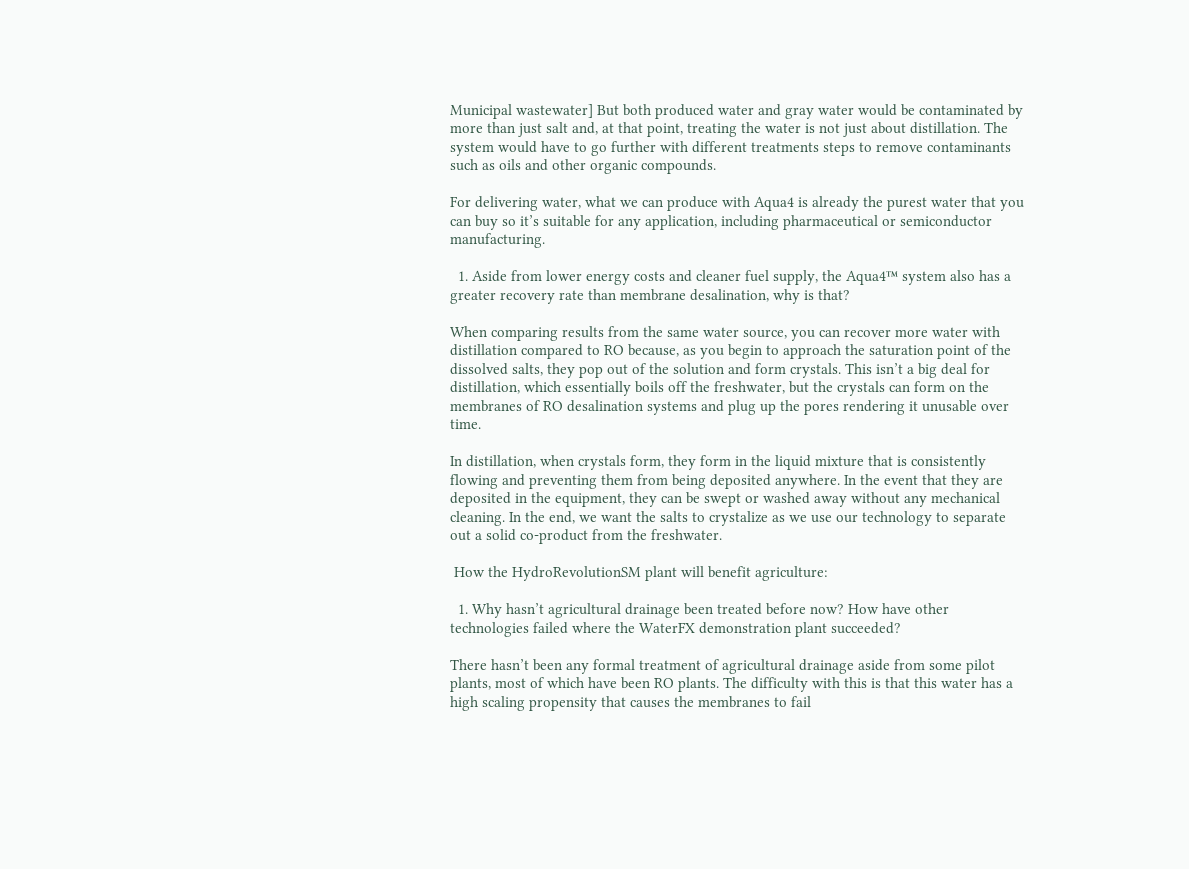Municipal wastewater] But both produced water and gray water would be contaminated by more than just salt and, at that point, treating the water is not just about distillation. The system would have to go further with different treatments steps to remove contaminants such as oils and other organic compounds.

For delivering water, what we can produce with Aqua4 is already the purest water that you can buy so it’s suitable for any application, including pharmaceutical or semiconductor manufacturing.

  1. Aside from lower energy costs and cleaner fuel supply, the Aqua4™ system also has a greater recovery rate than membrane desalination, why is that?

When comparing results from the same water source, you can recover more water with distillation compared to RO because, as you begin to approach the saturation point of the dissolved salts, they pop out of the solution and form crystals. This isn’t a big deal for distillation, which essentially boils off the freshwater, but the crystals can form on the membranes of RO desalination systems and plug up the pores rendering it unusable over time.

In distillation, when crystals form, they form in the liquid mixture that is consistently flowing and preventing them from being deposited anywhere. In the event that they are deposited in the equipment, they can be swept or washed away without any mechanical cleaning. In the end, we want the salts to crystalize as we use our technology to separate out a solid co-product from the freshwater.

 How the HydroRevolutionSM plant will benefit agriculture:

  1. Why hasn’t agricultural drainage been treated before now? How have other technologies failed where the WaterFX demonstration plant succeeded?

There hasn’t been any formal treatment of agricultural drainage aside from some pilot plants, most of which have been RO plants. The difficulty with this is that this water has a high scaling propensity that causes the membranes to fail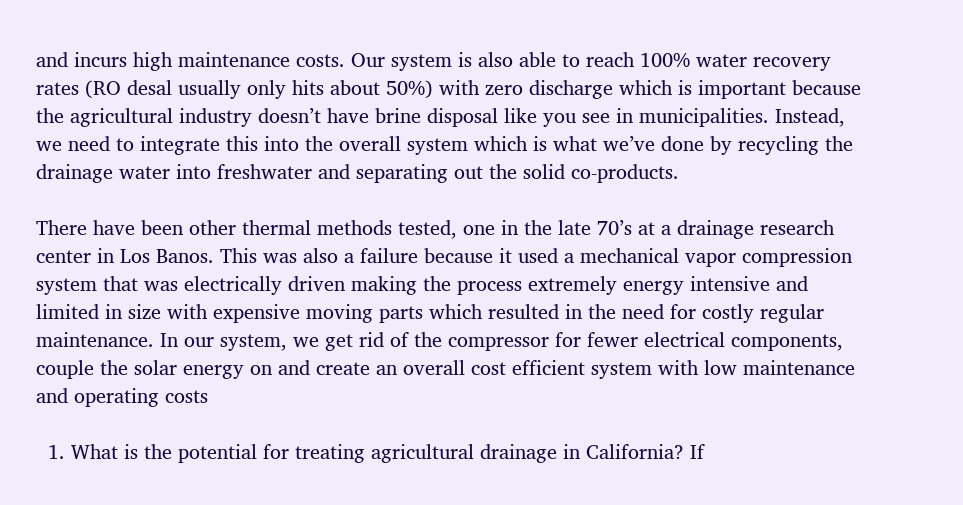and incurs high maintenance costs. Our system is also able to reach 100% water recovery rates (RO desal usually only hits about 50%) with zero discharge which is important because the agricultural industry doesn’t have brine disposal like you see in municipalities. Instead, we need to integrate this into the overall system which is what we’ve done by recycling the drainage water into freshwater and separating out the solid co-products.

There have been other thermal methods tested, one in the late 70’s at a drainage research center in Los Banos. This was also a failure because it used a mechanical vapor compression system that was electrically driven making the process extremely energy intensive and limited in size with expensive moving parts which resulted in the need for costly regular maintenance. In our system, we get rid of the compressor for fewer electrical components, couple the solar energy on and create an overall cost efficient system with low maintenance and operating costs

  1. What is the potential for treating agricultural drainage in California? If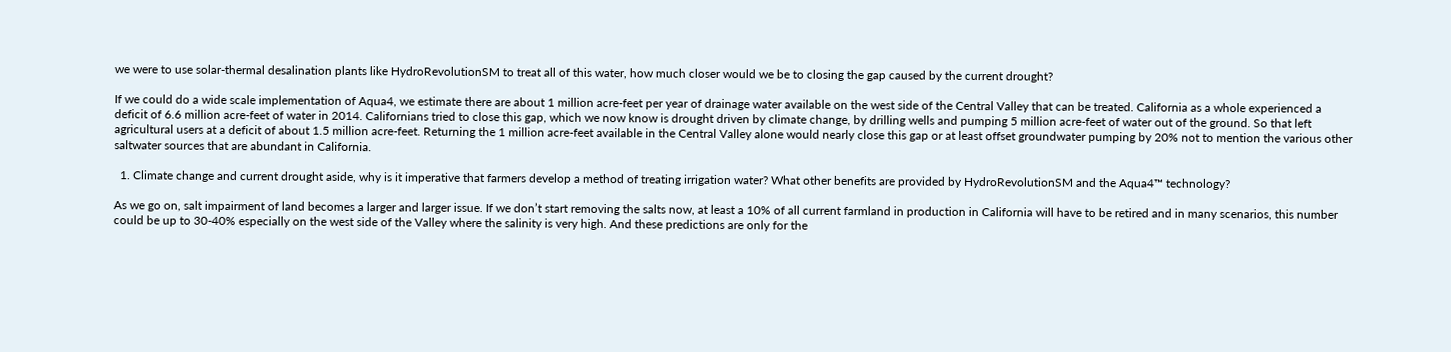we were to use solar-thermal desalination plants like HydroRevolutionSM to treat all of this water, how much closer would we be to closing the gap caused by the current drought?

If we could do a wide scale implementation of Aqua4, we estimate there are about 1 million acre-feet per year of drainage water available on the west side of the Central Valley that can be treated. California as a whole experienced a deficit of 6.6 million acre-feet of water in 2014. Californians tried to close this gap, which we now know is drought driven by climate change, by drilling wells and pumping 5 million acre-feet of water out of the ground. So that left agricultural users at a deficit of about 1.5 million acre-feet. Returning the 1 million acre-feet available in the Central Valley alone would nearly close this gap or at least offset groundwater pumping by 20% not to mention the various other saltwater sources that are abundant in California.

  1. Climate change and current drought aside, why is it imperative that farmers develop a method of treating irrigation water? What other benefits are provided by HydroRevolutionSM and the Aqua4™ technology?

As we go on, salt impairment of land becomes a larger and larger issue. If we don’t start removing the salts now, at least a 10% of all current farmland in production in California will have to be retired and in many scenarios, this number could be up to 30-40% especially on the west side of the Valley where the salinity is very high. And these predictions are only for the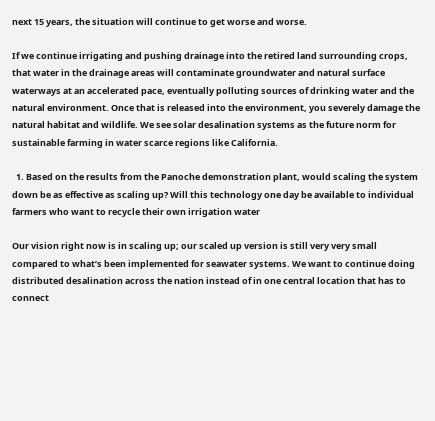next 15 years, the situation will continue to get worse and worse.

If we continue irrigating and pushing drainage into the retired land surrounding crops, that water in the drainage areas will contaminate groundwater and natural surface waterways at an accelerated pace, eventually polluting sources of drinking water and the natural environment. Once that is released into the environment, you severely damage the natural habitat and wildlife. We see solar desalination systems as the future norm for sustainable farming in water scarce regions like California.

  1. Based on the results from the Panoche demonstration plant, would scaling the system down be as effective as scaling up? Will this technology one day be available to individual farmers who want to recycle their own irrigation water

Our vision right now is in scaling up; our scaled up version is still very very small compared to what’s been implemented for seawater systems. We want to continue doing distributed desalination across the nation instead of in one central location that has to connect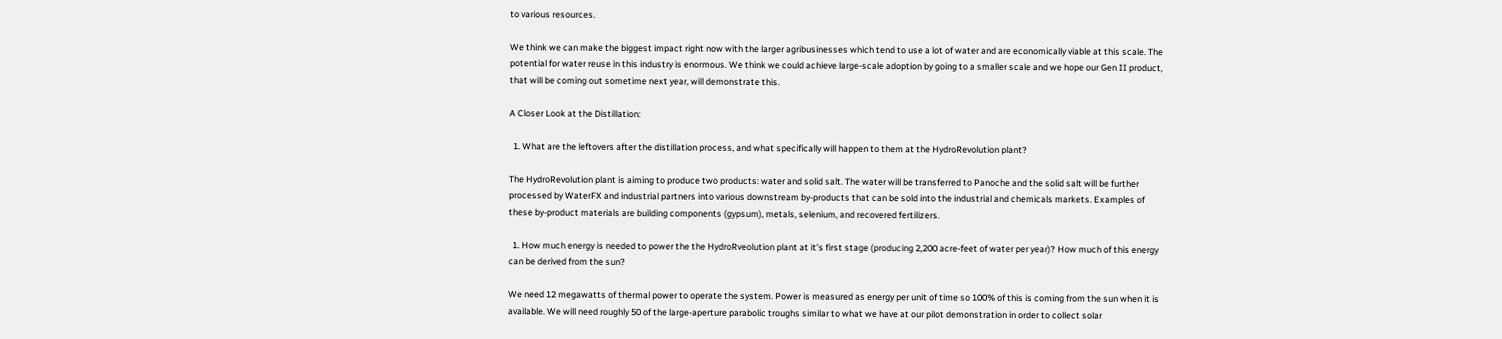to various resources.

We think we can make the biggest impact right now with the larger agribusinesses which tend to use a lot of water and are economically viable at this scale. The potential for water reuse in this industry is enormous. We think we could achieve large-scale adoption by going to a smaller scale and we hope our Gen II product, that will be coming out sometime next year, will demonstrate this.

A Closer Look at the Distillation:

  1. What are the leftovers after the distillation process, and what specifically will happen to them at the HydroRevolution plant?

The HydroRevolution plant is aiming to produce two products: water and solid salt. The water will be transferred to Panoche and the solid salt will be further processed by WaterFX and industrial partners into various downstream by-products that can be sold into the industrial and chemicals markets. Examples of these by-product materials are building components (gypsum), metals, selenium, and recovered fertilizers.

  1. How much energy is needed to power the the HydroRveolution plant at it’s first stage (producing 2,200 acre-feet of water per year)? How much of this energy can be derived from the sun?

We need 12 megawatts of thermal power to operate the system. Power is measured as energy per unit of time so 100% of this is coming from the sun when it is available. We will need roughly 50 of the large-aperture parabolic troughs similar to what we have at our pilot demonstration in order to collect solar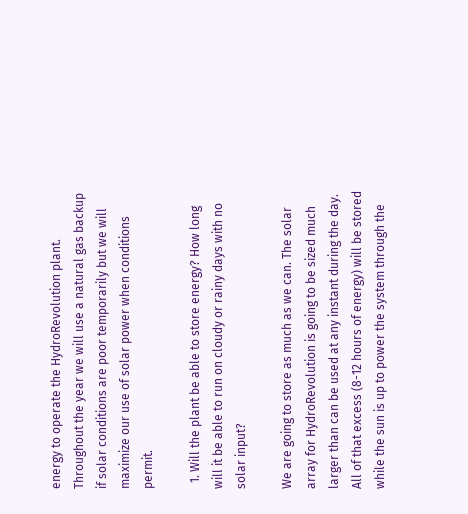energy to operate the HydroRevolution plant. Throughout the year we will use a natural gas backup if solar conditions are poor temporarily but we will maximize our use of solar power when conditions permit.

  1. Will the plant be able to store energy? How long will it be able to run on cloudy or rainy days with no solar input?

We are going to store as much as we can. The solar array for HydroRevolution is going to be sized much larger than can be used at any instant during the day. All of that excess (8-12 hours of energy) will be stored while the sun is up to power the system through the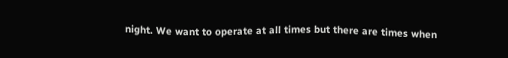night. We want to operate at all times but there are times when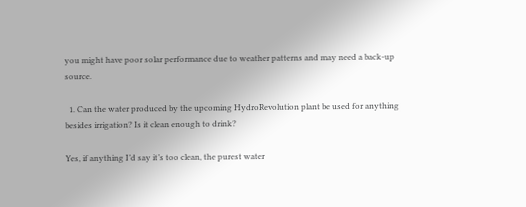you might have poor solar performance due to weather patterns and may need a back-up source.

  1. Can the water produced by the upcoming HydroRevolution plant be used for anything besides irrigation? Is it clean enough to drink?

Yes, if anything I’d say it’s too clean, the purest water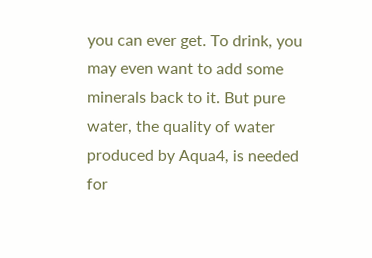you can ever get. To drink, you may even want to add some minerals back to it. But pure water, the quality of water produced by Aqua4, is needed for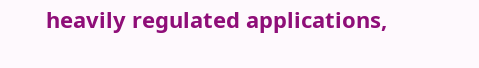heavily regulated applications,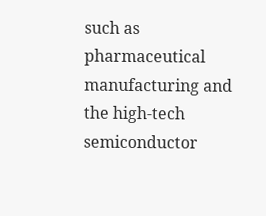such as pharmaceutical manufacturing and the high-tech semiconductor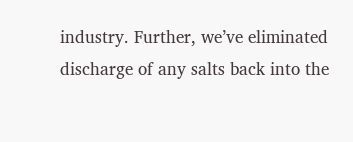industry. Further, we’ve eliminated discharge of any salts back into the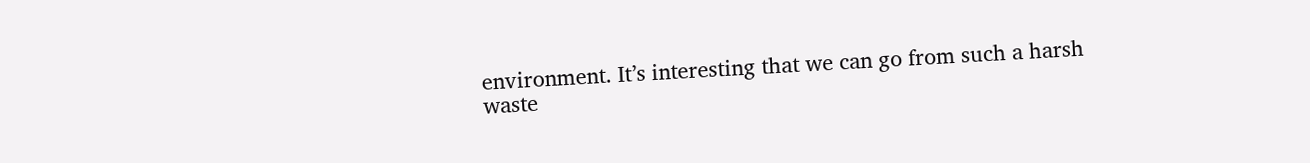environment. It’s interesting that we can go from such a harsh waste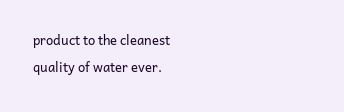product to the cleanest quality of water ever.